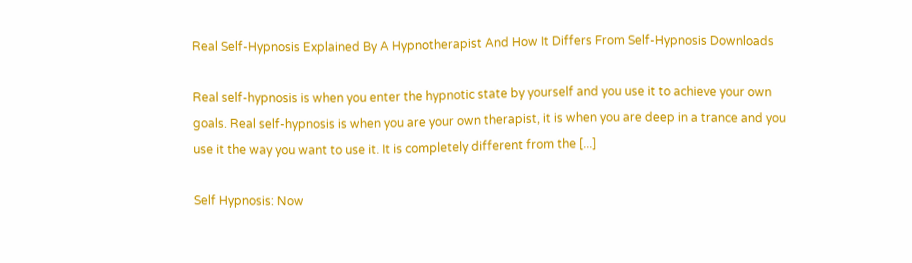Real Self-Hypnosis Explained By A Hypnotherapist And How It Differs From Self-Hypnosis Downloads

Real self-hypnosis is when you enter the hypnotic state by yourself and you use it to achieve your own goals. Real self-hypnosis is when you are your own therapist, it is when you are deep in a trance and you use it the way you want to use it. It is completely different from the [...]

Self Hypnosis: Now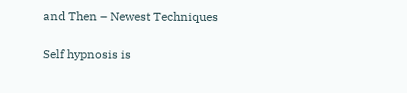and Then – Newest Techniques

Self hypnosis is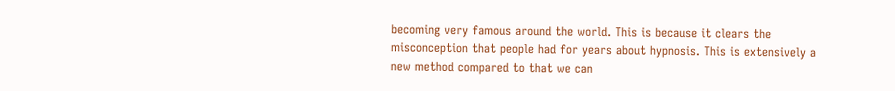becoming very famous around the world. This is because it clears the misconception that people had for years about hypnosis. This is extensively a new method compared to that we can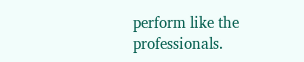perform like the professionals.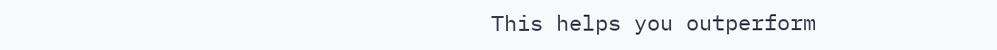This helps you outperform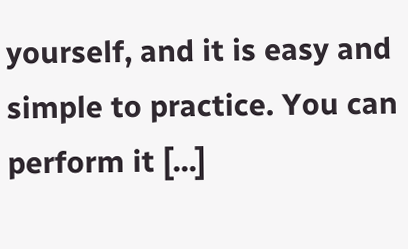yourself, and it is easy and simple to practice. You can perform it [...]